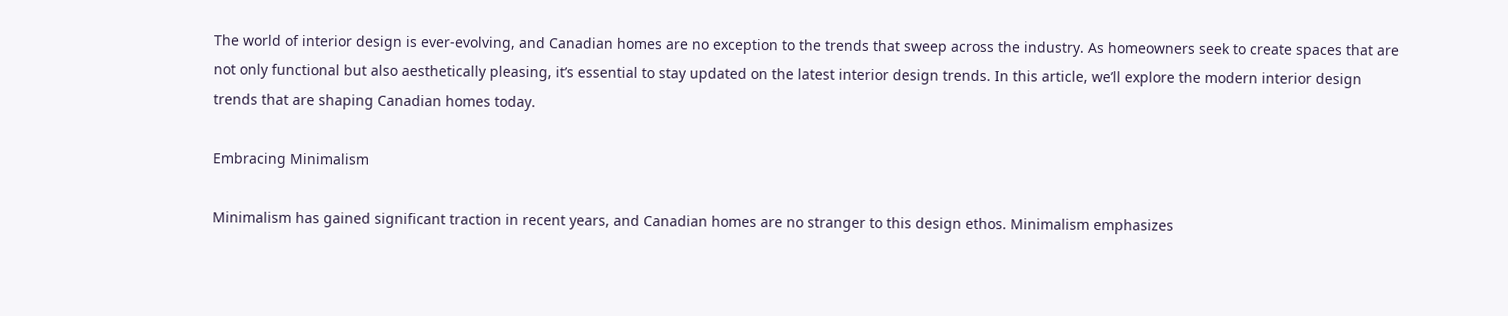The world of interior design is ever-evolving, and Canadian homes are no exception to the trends that sweep across the industry. As homeowners seek to create spaces that are not only functional but also aesthetically pleasing, it’s essential to stay updated on the latest interior design trends. In this article, we’ll explore the modern interior design trends that are shaping Canadian homes today.

Embracing Minimalism

Minimalism has gained significant traction in recent years, and Canadian homes are no stranger to this design ethos. Minimalism emphasizes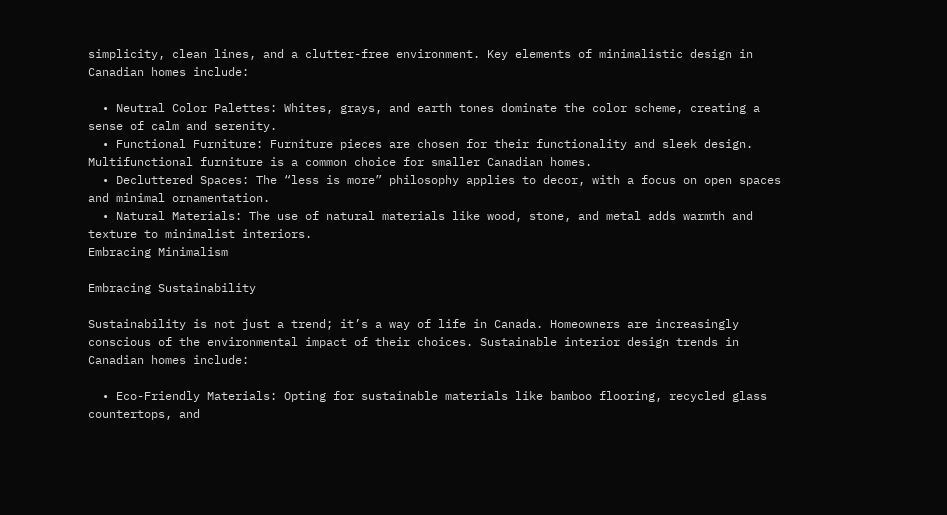simplicity, clean lines, and a clutter-free environment. Key elements of minimalistic design in Canadian homes include:

  • Neutral Color Palettes: Whites, grays, and earth tones dominate the color scheme, creating a sense of calm and serenity.
  • Functional Furniture: Furniture pieces are chosen for their functionality and sleek design. Multifunctional furniture is a common choice for smaller Canadian homes.
  • Decluttered Spaces: The “less is more” philosophy applies to decor, with a focus on open spaces and minimal ornamentation.
  • Natural Materials: The use of natural materials like wood, stone, and metal adds warmth and texture to minimalist interiors.
Embracing Minimalism

Embracing Sustainability

Sustainability is not just a trend; it’s a way of life in Canada. Homeowners are increasingly conscious of the environmental impact of their choices. Sustainable interior design trends in Canadian homes include:

  • Eco-Friendly Materials: Opting for sustainable materials like bamboo flooring, recycled glass countertops, and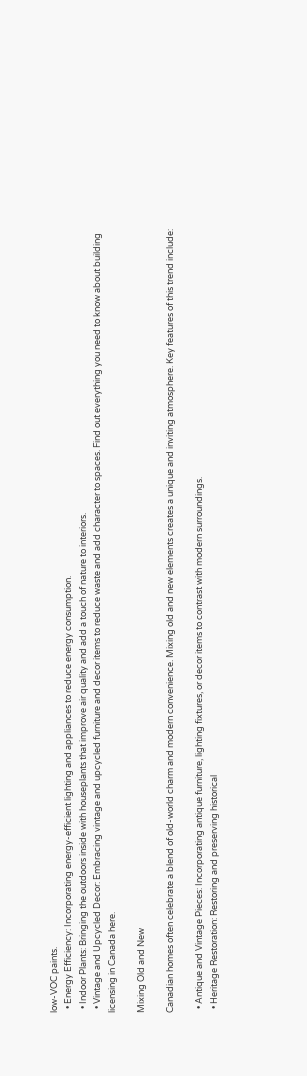low-VOC paints.
  • Energy Efficiency: Incorporating energy-efficient lighting and appliances to reduce energy consumption.
  • Indoor Plants: Bringing the outdoors inside with houseplants that improve air quality and add a touch of nature to interiors.
  • Vintage and Upcycled Decor: Embracing vintage and upcycled furniture and decor items to reduce waste and add character to spaces. Find out everything you need to know about building licensing in Canada here.

Mixing Old and New

Canadian homes often celebrate a blend of old-world charm and modern convenience. Mixing old and new elements creates a unique and inviting atmosphere. Key features of this trend include:

  • Antique and Vintage Pieces: Incorporating antique furniture, lighting fixtures, or decor items to contrast with modern surroundings.
  • Heritage Restoration: Restoring and preserving historical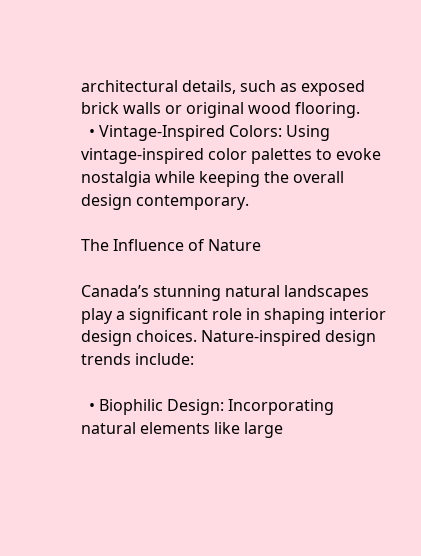architectural details, such as exposed brick walls or original wood flooring.
  • Vintage-Inspired Colors: Using vintage-inspired color palettes to evoke nostalgia while keeping the overall design contemporary.

The Influence of Nature

Canada’s stunning natural landscapes play a significant role in shaping interior design choices. Nature-inspired design trends include:

  • Biophilic Design: Incorporating natural elements like large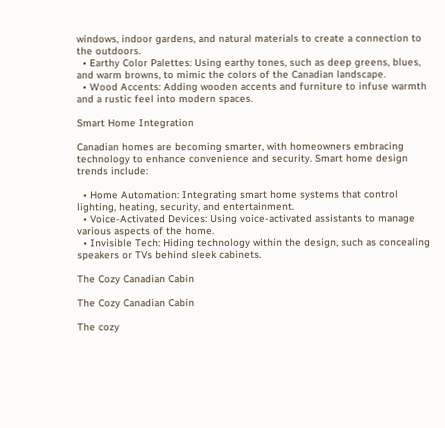windows, indoor gardens, and natural materials to create a connection to the outdoors.
  • Earthy Color Palettes: Using earthy tones, such as deep greens, blues, and warm browns, to mimic the colors of the Canadian landscape.
  • Wood Accents: Adding wooden accents and furniture to infuse warmth and a rustic feel into modern spaces.

Smart Home Integration

Canadian homes are becoming smarter, with homeowners embracing technology to enhance convenience and security. Smart home design trends include:

  • Home Automation: Integrating smart home systems that control lighting, heating, security, and entertainment.
  • Voice-Activated Devices: Using voice-activated assistants to manage various aspects of the home.
  • Invisible Tech: Hiding technology within the design, such as concealing speakers or TVs behind sleek cabinets.

The Cozy Canadian Cabin

The Cozy Canadian Cabin

The cozy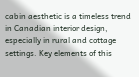cabin aesthetic is a timeless trend in Canadian interior design, especially in rural and cottage settings. Key elements of this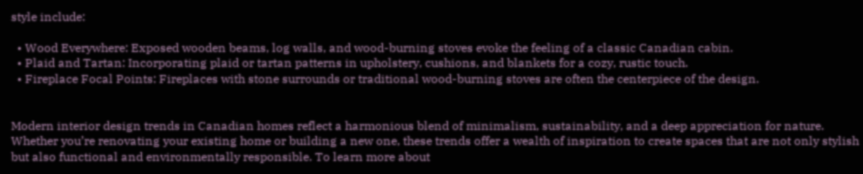style include:

  • Wood Everywhere: Exposed wooden beams, log walls, and wood-burning stoves evoke the feeling of a classic Canadian cabin.
  • Plaid and Tartan: Incorporating plaid or tartan patterns in upholstery, cushions, and blankets for a cozy, rustic touch.
  • Fireplace Focal Points: Fireplaces with stone surrounds or traditional wood-burning stoves are often the centerpiece of the design.


Modern interior design trends in Canadian homes reflect a harmonious blend of minimalism, sustainability, and a deep appreciation for nature. Whether you’re renovating your existing home or building a new one, these trends offer a wealth of inspiration to create spaces that are not only stylish but also functional and environmentally responsible. To learn more about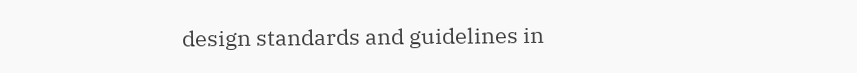design standards and guidelines in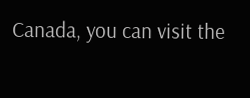Canada, you can visit the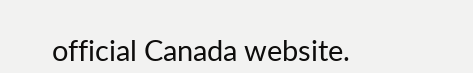official Canada website.